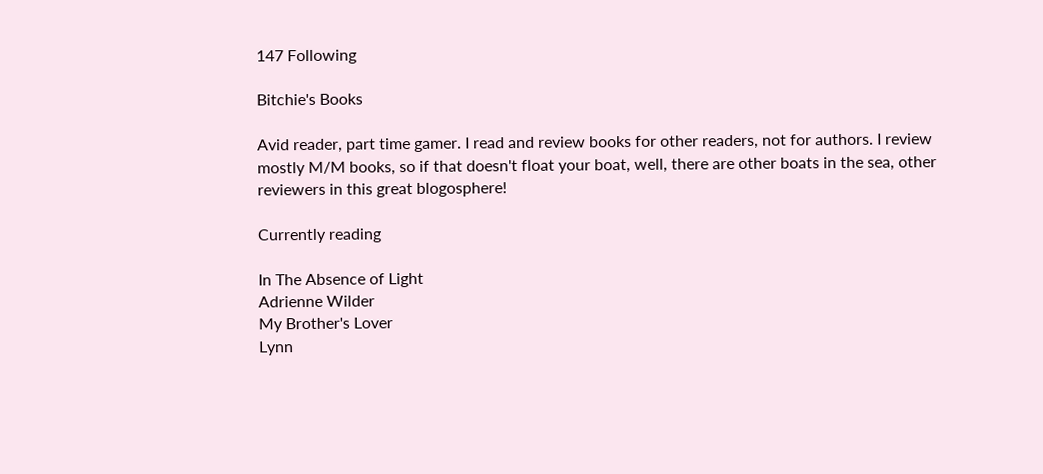147 Following

Bitchie's Books

Avid reader, part time gamer. I read and review books for other readers, not for authors. I review mostly M/M books, so if that doesn't float your boat, well, there are other boats in the sea, other reviewers in this great blogosphere!

Currently reading

In The Absence of Light
Adrienne Wilder
My Brother's Lover
Lynn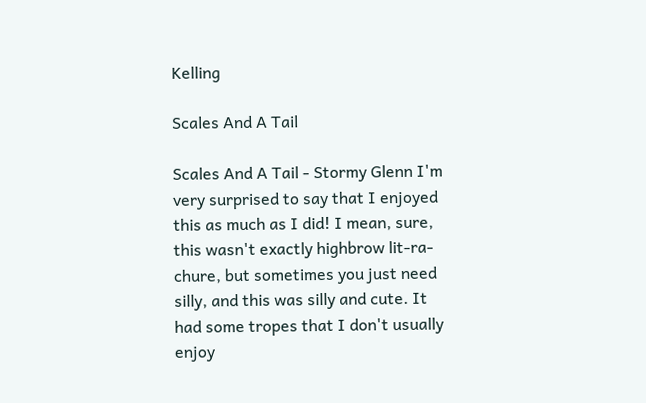Kelling

Scales And A Tail

Scales And A Tail - Stormy Glenn I'm very surprised to say that I enjoyed this as much as I did! I mean, sure, this wasn't exactly highbrow lit-ra-chure, but sometimes you just need silly, and this was silly and cute. It had some tropes that I don't usually enjoy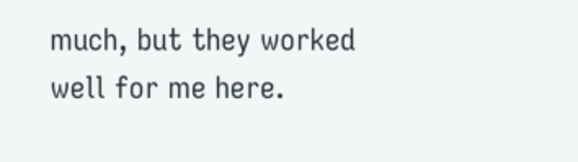much, but they worked well for me here.